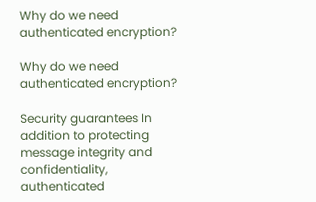Why do we need authenticated encryption?

Why do we need authenticated encryption?

Security guarantees In addition to protecting message integrity and confidentiality, authenticated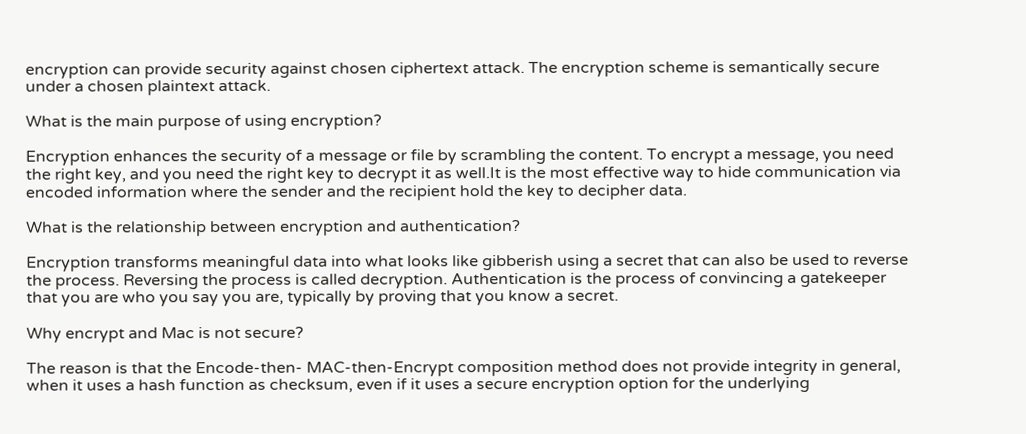encryption can provide security against chosen ciphertext attack. The encryption scheme is semantically secure under a chosen plaintext attack.

What is the main purpose of using encryption?

Encryption enhances the security of a message or file by scrambling the content. To encrypt a message, you need the right key, and you need the right key to decrypt it as well.It is the most effective way to hide communication via encoded information where the sender and the recipient hold the key to decipher data.

What is the relationship between encryption and authentication?

Encryption transforms meaningful data into what looks like gibberish using a secret that can also be used to reverse the process. Reversing the process is called decryption. Authentication is the process of convincing a gatekeeper that you are who you say you are, typically by proving that you know a secret.

Why encrypt and Mac is not secure?

The reason is that the Encode-then- MAC-then-Encrypt composition method does not provide integrity in general, when it uses a hash function as checksum, even if it uses a secure encryption option for the underlying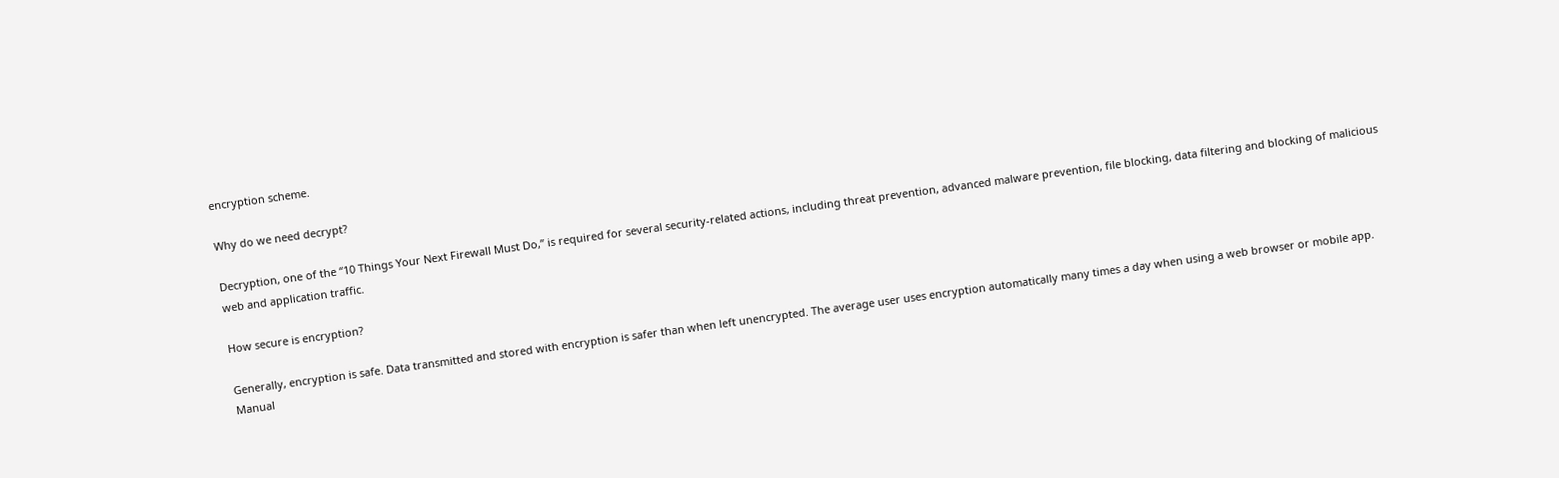encryption scheme.

Why do we need decrypt?

Decryption, one of the “10 Things Your Next Firewall Must Do,” is required for several security-related actions, including threat prevention, advanced malware prevention, file blocking, data filtering and blocking of malicious web and application traffic.

How secure is encryption?

Generally, encryption is safe. Data transmitted and stored with encryption is safer than when left unencrypted. The average user uses encryption automatically many times a day when using a web browser or mobile app. Manual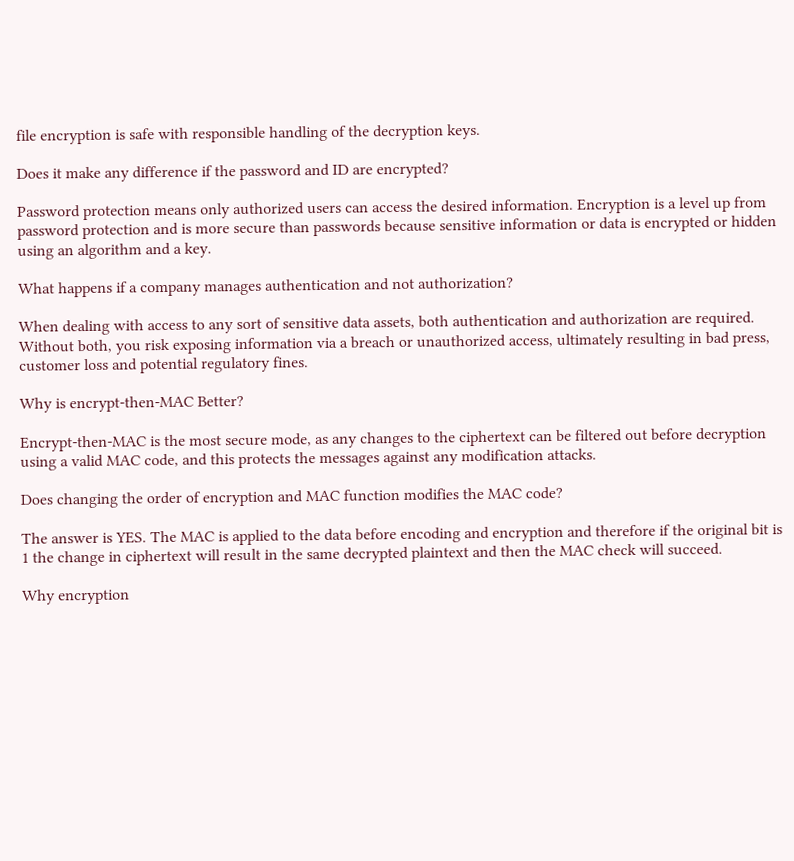file encryption is safe with responsible handling of the decryption keys.

Does it make any difference if the password and ID are encrypted?

Password protection means only authorized users can access the desired information. Encryption is a level up from password protection and is more secure than passwords because sensitive information or data is encrypted or hidden using an algorithm and a key.

What happens if a company manages authentication and not authorization?

When dealing with access to any sort of sensitive data assets, both authentication and authorization are required. Without both, you risk exposing information via a breach or unauthorized access, ultimately resulting in bad press, customer loss and potential regulatory fines.

Why is encrypt-then-MAC Better?

Encrypt-then-MAC is the most secure mode, as any changes to the ciphertext can be filtered out before decryption using a valid MAC code, and this protects the messages against any modification attacks.

Does changing the order of encryption and MAC function modifies the MAC code?

The answer is YES. The MAC is applied to the data before encoding and encryption and therefore if the original bit is 1 the change in ciphertext will result in the same decrypted plaintext and then the MAC check will succeed.

Why encryption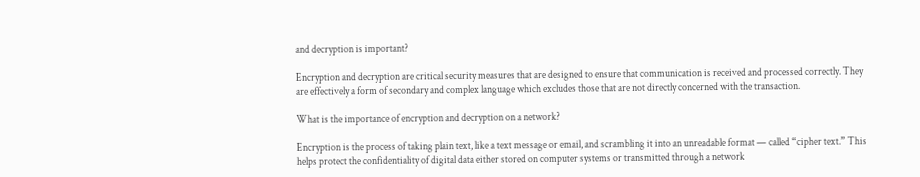and decryption is important?

Encryption and decryption are critical security measures that are designed to ensure that communication is received and processed correctly. They are effectively a form of secondary and complex language which excludes those that are not directly concerned with the transaction.

What is the importance of encryption and decryption on a network?

Encryption is the process of taking plain text, like a text message or email, and scrambling it into an unreadable format — called “cipher text.” This helps protect the confidentiality of digital data either stored on computer systems or transmitted through a network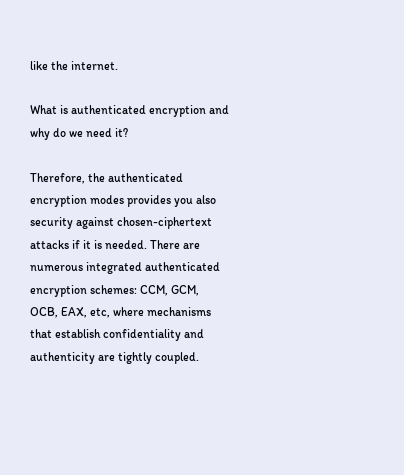like the internet.

What is authenticated encryption and why do we need it?

Therefore, the authenticated encryption modes provides you also security against chosen-ciphertext attacks if it is needed. There are numerous integrated authenticated encryption schemes: CCM, GCM, OCB, EAX, etc, where mechanisms that establish confidentiality and authenticity are tightly coupled.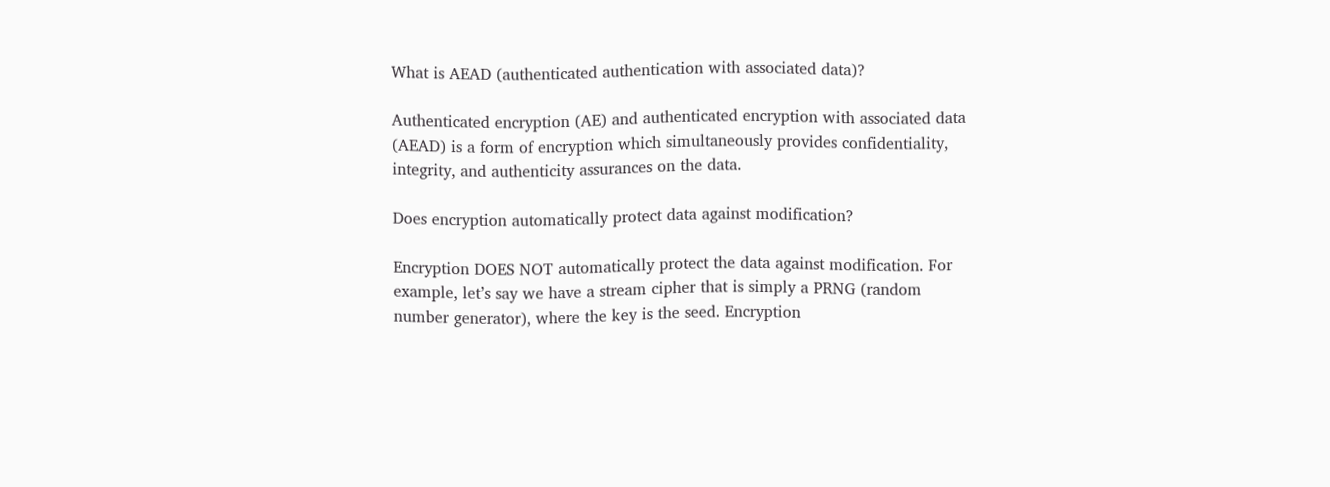What is AEAD (authenticated authentication with associated data)?

Authenticated encryption (AE) and authenticated encryption with associated data (AEAD) is a form of encryption which simultaneously provides confidentiality, integrity, and authenticity assurances on the data.

Does encryption automatically protect data against modification?

Encryption DOES NOT automatically protect the data against modification. For example, let’s say we have a stream cipher that is simply a PRNG (random number generator), where the key is the seed. Encryption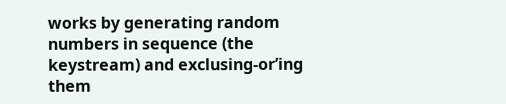works by generating random numbers in sequence (the keystream) and exclusing-or’ing them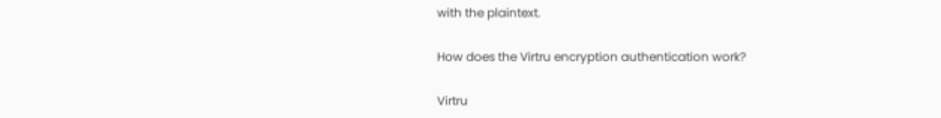with the plaintext.

How does the Virtru encryption authentication work?

Virtru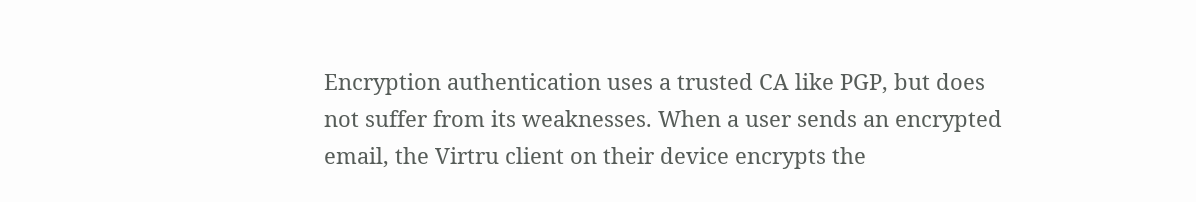Encryption authentication uses a trusted CA like PGP, but does not suffer from its weaknesses. When a user sends an encrypted email, the Virtru client on their device encrypts the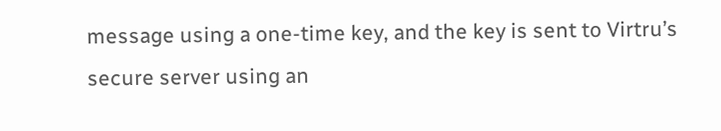message using a one-time key, and the key is sent to Virtru’s secure server using an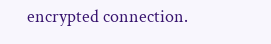encrypted connection.